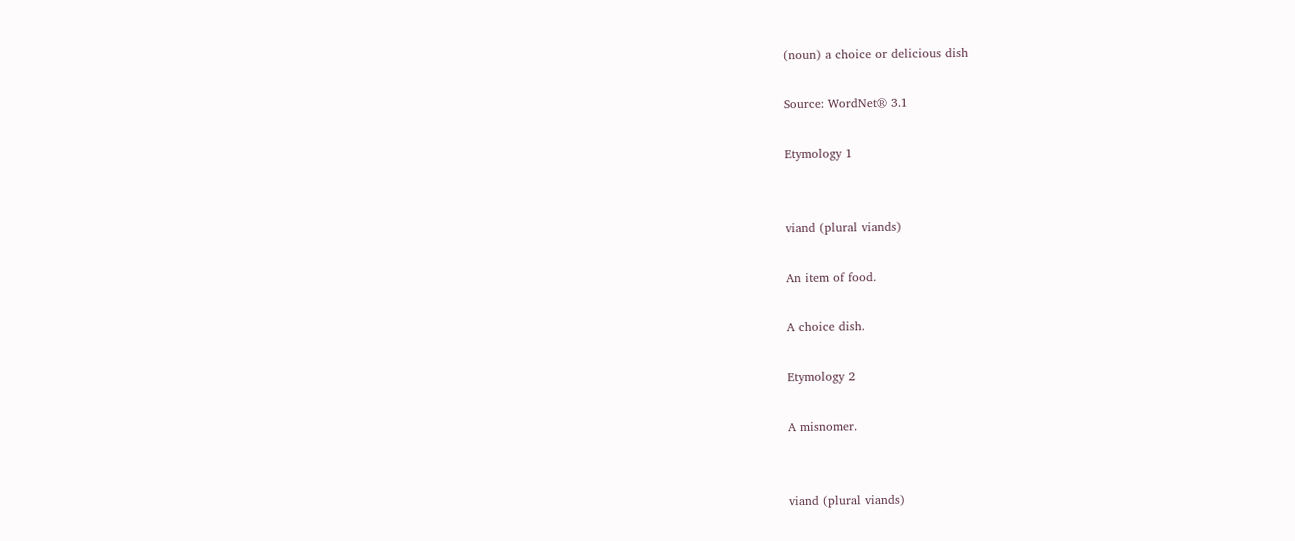(noun) a choice or delicious dish

Source: WordNet® 3.1

Etymology 1


viand (plural viands)

An item of food.

A choice dish.

Etymology 2

A misnomer.


viand (plural viands)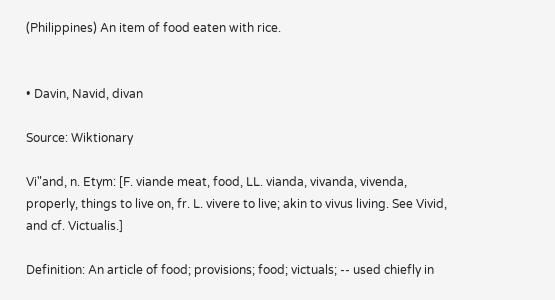(Philippines) An item of food eaten with rice.


• Davin, Navid, divan

Source: Wiktionary

Vi"and, n. Etym: [F. viande meat, food, LL. vianda, vivanda, vivenda, properly, things to live on, fr. L. vivere to live; akin to vivus living. See Vivid, and cf. Victualis.]

Definition: An article of food; provisions; food; victuals; -- used chiefly in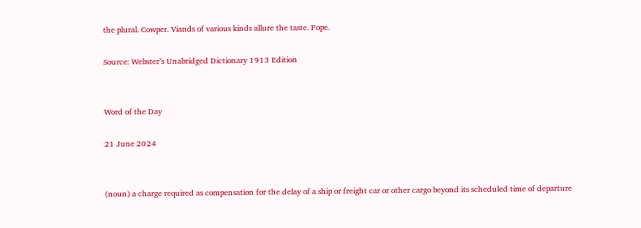the plural. Cowper. Viands of various kinds allure the taste. Pope.

Source: Webster’s Unabridged Dictionary 1913 Edition


Word of the Day

21 June 2024


(noun) a charge required as compensation for the delay of a ship or freight car or other cargo beyond its scheduled time of departure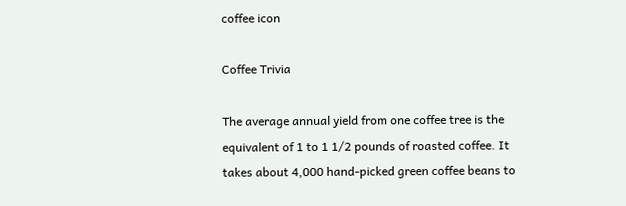coffee icon

Coffee Trivia

The average annual yield from one coffee tree is the equivalent of 1 to 1 1/2 pounds of roasted coffee. It takes about 4,000 hand-picked green coffee beans to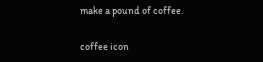make a pound of coffee.

coffee icon